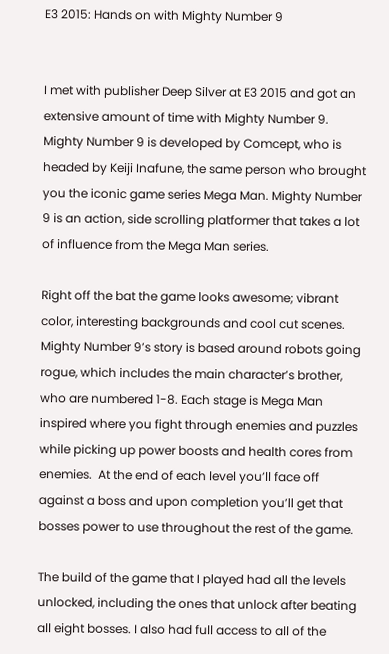E3 2015: Hands on with Mighty Number 9


I met with publisher Deep Silver at E3 2015 and got an extensive amount of time with Mighty Number 9. Mighty Number 9 is developed by Comcept, who is headed by Keiji Inafune, the same person who brought you the iconic game series Mega Man. Mighty Number 9 is an action, side scrolling platformer that takes a lot of influence from the Mega Man series.

Right off the bat the game looks awesome; vibrant color, interesting backgrounds and cool cut scenes. Mighty Number 9’s story is based around robots going rogue, which includes the main character’s brother, who are numbered 1-8. Each stage is Mega Man inspired where you fight through enemies and puzzles while picking up power boosts and health cores from enemies.  At the end of each level you’ll face off against a boss and upon completion you’ll get that bosses power to use throughout the rest of the game.

The build of the game that I played had all the levels unlocked, including the ones that unlock after beating all eight bosses. I also had full access to all of the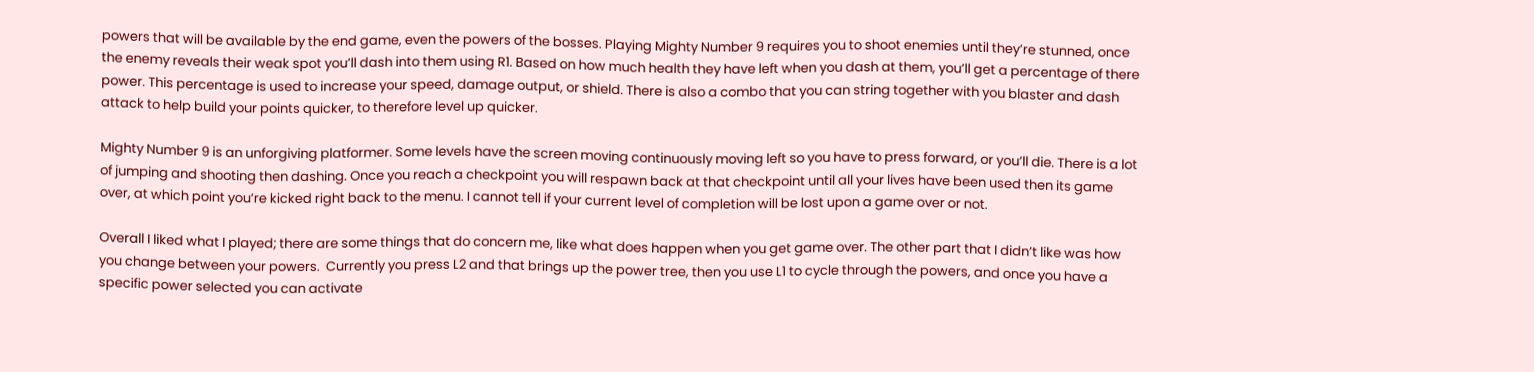powers that will be available by the end game, even the powers of the bosses. Playing Mighty Number 9 requires you to shoot enemies until they’re stunned, once the enemy reveals their weak spot you’ll dash into them using R1. Based on how much health they have left when you dash at them, you’ll get a percentage of there power. This percentage is used to increase your speed, damage output, or shield. There is also a combo that you can string together with you blaster and dash attack to help build your points quicker, to therefore level up quicker.

Mighty Number 9 is an unforgiving platformer. Some levels have the screen moving continuously moving left so you have to press forward, or you’ll die. There is a lot of jumping and shooting then dashing. Once you reach a checkpoint you will respawn back at that checkpoint until all your lives have been used then its game over, at which point you’re kicked right back to the menu. I cannot tell if your current level of completion will be lost upon a game over or not.

Overall I liked what I played; there are some things that do concern me, like what does happen when you get game over. The other part that I didn’t like was how you change between your powers.  Currently you press L2 and that brings up the power tree, then you use L1 to cycle through the powers, and once you have a specific power selected you can activate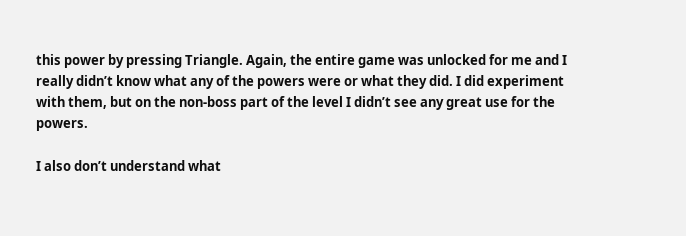this power by pressing Triangle. Again, the entire game was unlocked for me and I really didn’t know what any of the powers were or what they did. I did experiment with them, but on the non-boss part of the level I didn’t see any great use for the powers.

I also don’t understand what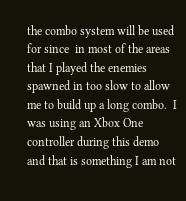the combo system will be used for since  in most of the areas that I played the enemies spawned in too slow to allow me to build up a long combo.  I was using an Xbox One controller during this demo and that is something I am not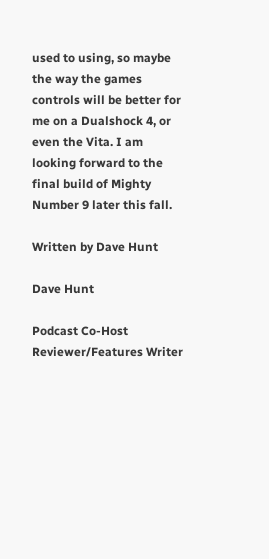used to using, so maybe the way the games controls will be better for me on a Dualshock 4, or even the Vita. I am looking forward to the final build of Mighty Number 9 later this fall.

Written by Dave Hunt

Dave Hunt

Podcast Co-Host
Reviewer/Features Writer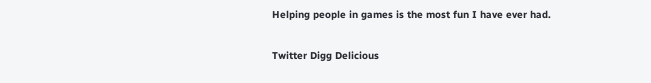Helping people in games is the most fun I have ever had.

Twitter Digg Delicious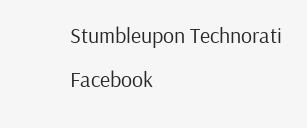Stumbleupon Technorati Facebook